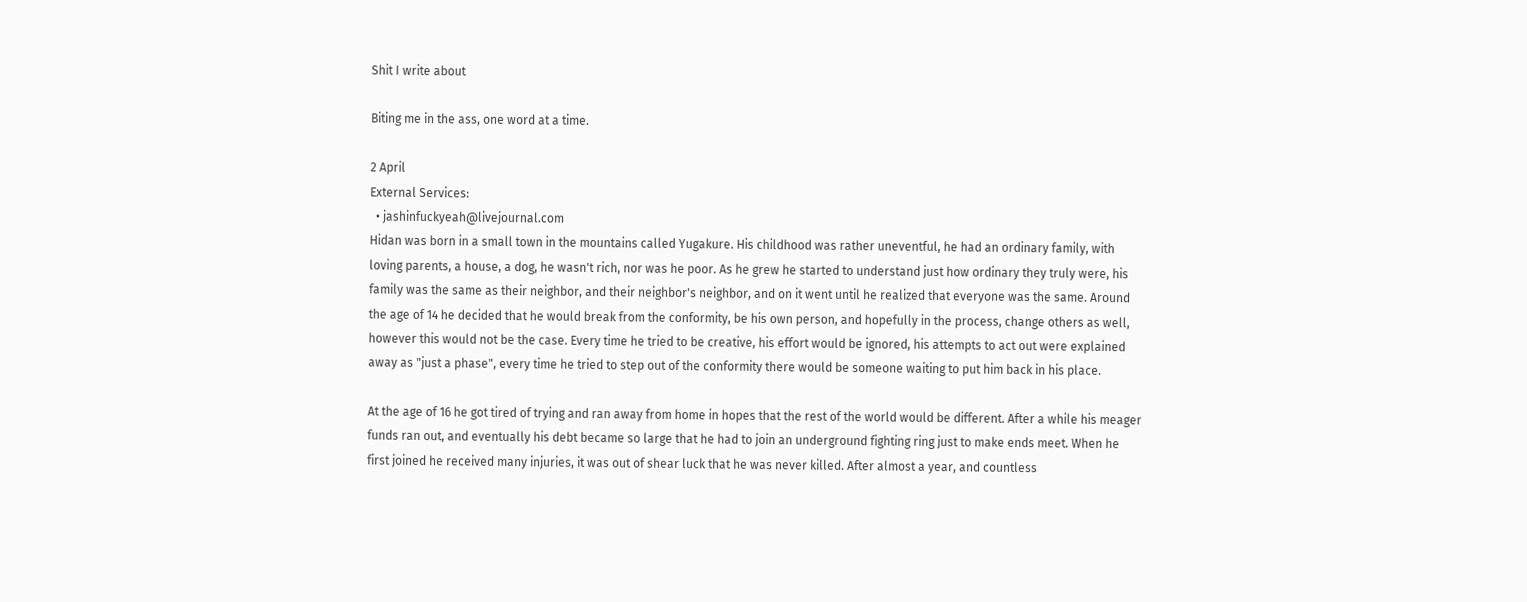Shit I write about

Biting me in the ass, one word at a time.

2 April
External Services:
  • jashinfuckyeah@livejournal.com
Hidan was born in a small town in the mountains called Yugakure. His childhood was rather uneventful, he had an ordinary family, with loving parents, a house, a dog, he wasn't rich, nor was he poor. As he grew he started to understand just how ordinary they truly were, his family was the same as their neighbor, and their neighbor's neighbor, and on it went until he realized that everyone was the same. Around the age of 14 he decided that he would break from the conformity, be his own person, and hopefully in the process, change others as well, however this would not be the case. Every time he tried to be creative, his effort would be ignored, his attempts to act out were explained away as "just a phase", every time he tried to step out of the conformity there would be someone waiting to put him back in his place.

At the age of 16 he got tired of trying and ran away from home in hopes that the rest of the world would be different. After a while his meager funds ran out, and eventually his debt became so large that he had to join an underground fighting ring just to make ends meet. When he first joined he received many injuries, it was out of shear luck that he was never killed. After almost a year, and countless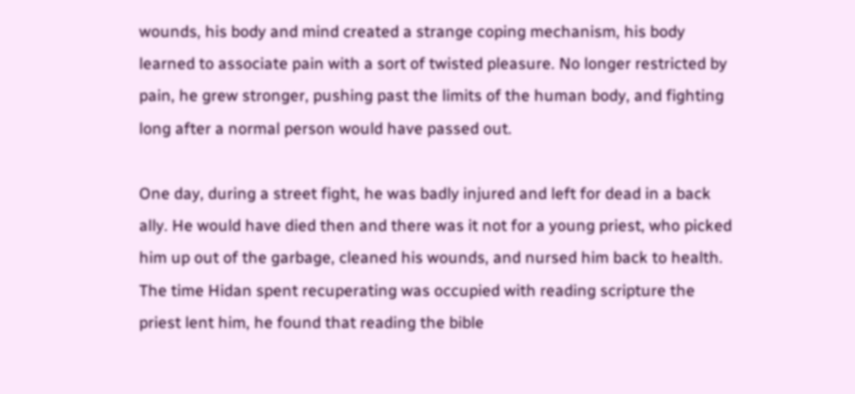wounds, his body and mind created a strange coping mechanism, his body learned to associate pain with a sort of twisted pleasure. No longer restricted by pain, he grew stronger, pushing past the limits of the human body, and fighting long after a normal person would have passed out.

One day, during a street fight, he was badly injured and left for dead in a back ally. He would have died then and there was it not for a young priest, who picked him up out of the garbage, cleaned his wounds, and nursed him back to health. The time Hidan spent recuperating was occupied with reading scripture the priest lent him, he found that reading the bible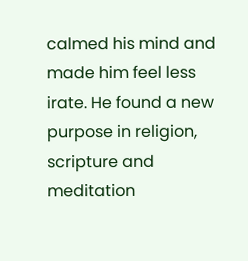calmed his mind and made him feel less irate. He found a new purpose in religion, scripture and meditation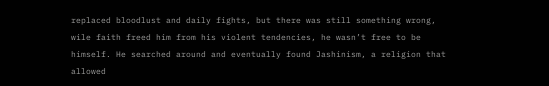replaced bloodlust and daily fights, but there was still something wrong, wile faith freed him from his violent tendencies, he wasn’t free to be himself. He searched around and eventually found Jashinism, a religion that allowed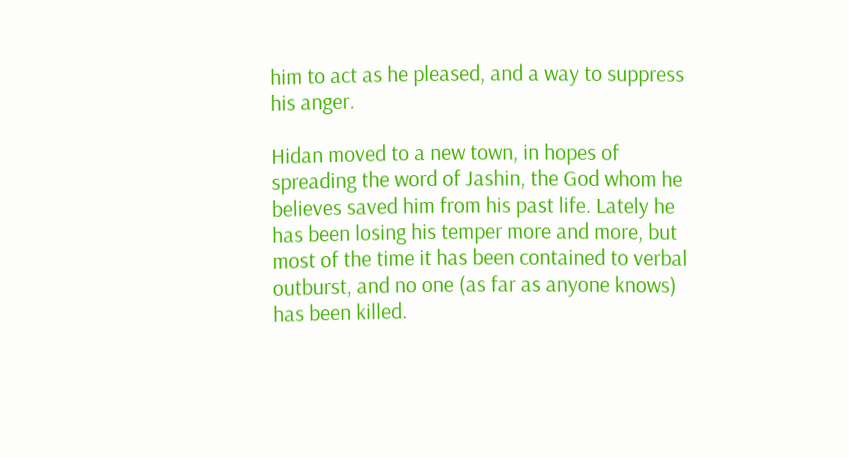him to act as he pleased, and a way to suppress his anger.

Hidan moved to a new town, in hopes of spreading the word of Jashin, the God whom he believes saved him from his past life. Lately he has been losing his temper more and more, but most of the time it has been contained to verbal outburst, and no one (as far as anyone knows) has been killed.